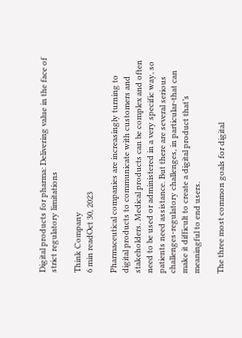Digital products for pharma: Delivering value in the face of strict regulatory limitations

Think Company
6 min readOct 30, 2023

Pharmaceutical companies are increasingly turning to digital products to communicate with customers and stakeholders. Medical products can be complex and often need to be used or administered in a very specific way, so patients need assistance. But there are several serious challenges-regulatory challenges, in particular-that can make it difficult to create a digital product that’s meaningful to end users.

The three most common goals for digital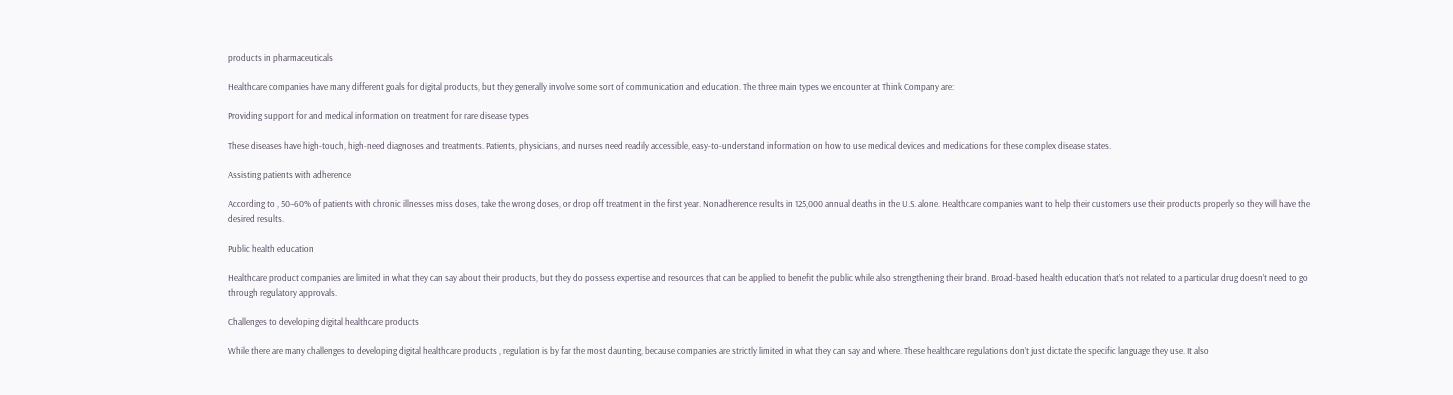products in pharmaceuticals

Healthcare companies have many different goals for digital products, but they generally involve some sort of communication and education. The three main types we encounter at Think Company are:

Providing support for and medical information on treatment for rare disease types

These diseases have high-touch, high-need diagnoses and treatments. Patients, physicians, and nurses need readily accessible, easy-to-understand information on how to use medical devices and medications for these complex disease states.

Assisting patients with adherence

According to , 50–60% of patients with chronic illnesses miss doses, take the wrong doses, or drop off treatment in the first year. Nonadherence results in 125,000 annual deaths in the U.S. alone. Healthcare companies want to help their customers use their products properly so they will have the desired results.

Public health education

Healthcare product companies are limited in what they can say about their products, but they do possess expertise and resources that can be applied to benefit the public while also strengthening their brand. Broad-based health education that’s not related to a particular drug doesn’t need to go through regulatory approvals.

Challenges to developing digital healthcare products

While there are many challenges to developing digital healthcare products , regulation is by far the most daunting, because companies are strictly limited in what they can say and where. These healthcare regulations don’t just dictate the specific language they use. It also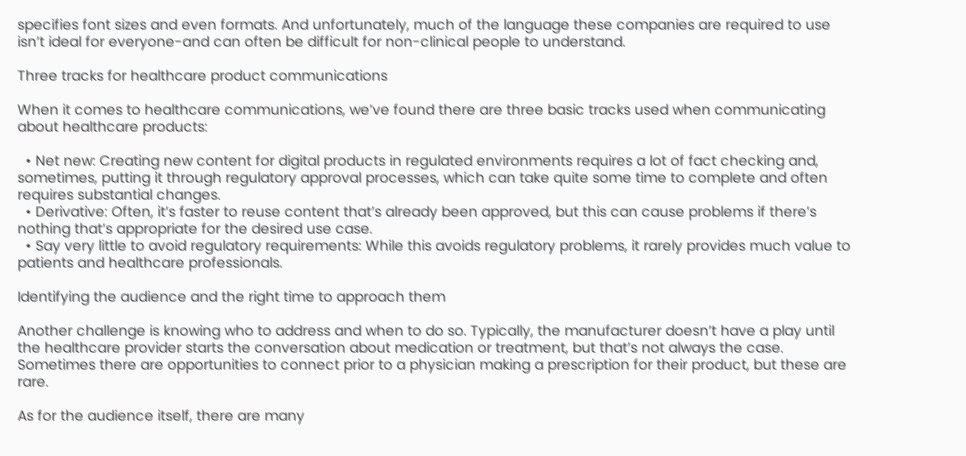specifies font sizes and even formats. And unfortunately, much of the language these companies are required to use isn’t ideal for everyone-and can often be difficult for non-clinical people to understand.

Three tracks for healthcare product communications

When it comes to healthcare communications, we’ve found there are three basic tracks used when communicating about healthcare products:

  • Net new: Creating new content for digital products in regulated environments requires a lot of fact checking and, sometimes, putting it through regulatory approval processes, which can take quite some time to complete and often requires substantial changes.
  • Derivative: Often, it’s faster to reuse content that’s already been approved, but this can cause problems if there’s nothing that’s appropriate for the desired use case.
  • Say very little to avoid regulatory requirements: While this avoids regulatory problems, it rarely provides much value to patients and healthcare professionals.

Identifying the audience and the right time to approach them

Another challenge is knowing who to address and when to do so. Typically, the manufacturer doesn’t have a play until the healthcare provider starts the conversation about medication or treatment, but that’s not always the case. Sometimes there are opportunities to connect prior to a physician making a prescription for their product, but these are rare.

As for the audience itself, there are many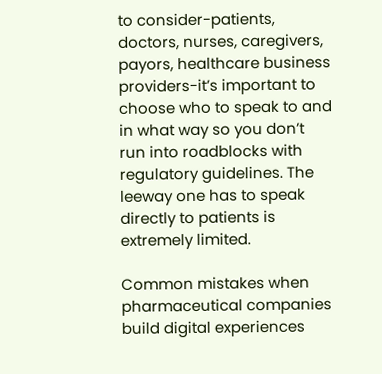to consider-patients, doctors, nurses, caregivers, payors, healthcare business providers-it’s important to choose who to speak to and in what way so you don’t run into roadblocks with regulatory guidelines. The leeway one has to speak directly to patients is extremely limited.

Common mistakes when pharmaceutical companies build digital experiences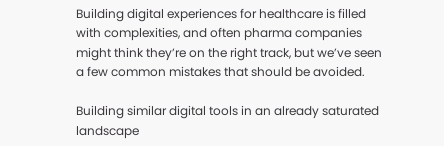Building digital experiences for healthcare is filled with complexities, and often pharma companies might think they’re on the right track, but we’ve seen a few common mistakes that should be avoided.

Building similar digital tools in an already saturated landscape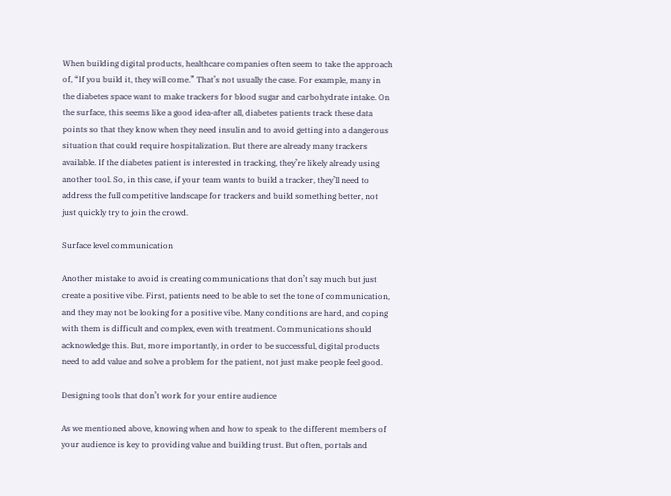When building digital products, healthcare companies often seem to take the approach of, “If you build it, they will come.” That’s not usually the case. For example, many in the diabetes space want to make trackers for blood sugar and carbohydrate intake. On the surface, this seems like a good idea-after all, diabetes patients track these data points so that they know when they need insulin and to avoid getting into a dangerous situation that could require hospitalization. But there are already many trackers available. If the diabetes patient is interested in tracking, they’re likely already using another tool. So, in this case, if your team wants to build a tracker, they’ll need to address the full competitive landscape for trackers and build something better, not just quickly try to join the crowd.

Surface level communication

Another mistake to avoid is creating communications that don’t say much but just create a positive vibe. First, patients need to be able to set the tone of communication, and they may not be looking for a positive vibe. Many conditions are hard, and coping with them is difficult and complex, even with treatment. Communications should acknowledge this. But, more importantly, in order to be successful, digital products need to add value and solve a problem for the patient, not just make people feel good.

Designing tools that don’t work for your entire audience

As we mentioned above, knowing when and how to speak to the different members of your audience is key to providing value and building trust. But often, portals and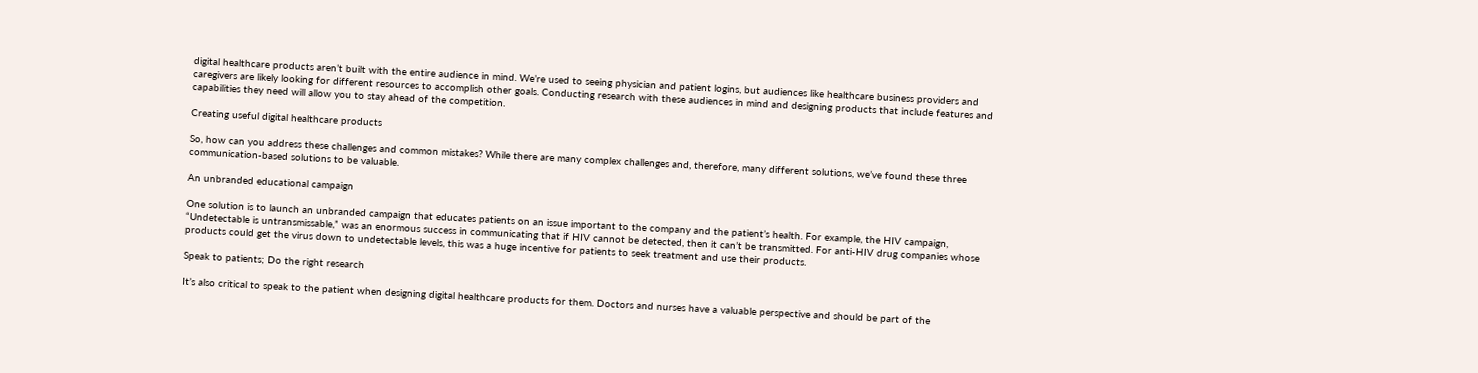digital healthcare products aren’t built with the entire audience in mind. We’re used to seeing physician and patient logins, but audiences like healthcare business providers and caregivers are likely looking for different resources to accomplish other goals. Conducting research with these audiences in mind and designing products that include features and capabilities they need will allow you to stay ahead of the competition.

Creating useful digital healthcare products

So, how can you address these challenges and common mistakes? While there are many complex challenges and, therefore, many different solutions, we’ve found these three communication-based solutions to be valuable.

An unbranded educational campaign

One solution is to launch an unbranded campaign that educates patients on an issue important to the company and the patient’s health. For example, the HIV campaign, “Undetectable is untransmissable,” was an enormous success in communicating that if HIV cannot be detected, then it can’t be transmitted. For anti-HIV drug companies whose products could get the virus down to undetectable levels, this was a huge incentive for patients to seek treatment and use their products.

Speak to patients; Do the right research

It’s also critical to speak to the patient when designing digital healthcare products for them. Doctors and nurses have a valuable perspective and should be part of the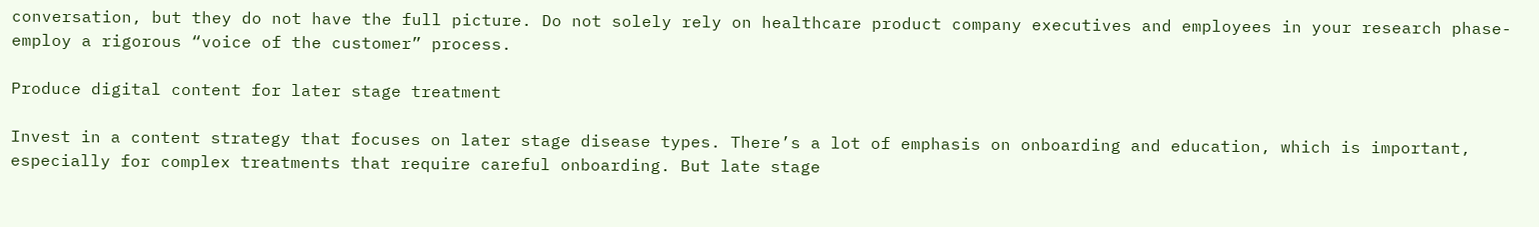conversation, but they do not have the full picture. Do not solely rely on healthcare product company executives and employees in your research phase-employ a rigorous “voice of the customer” process.

Produce digital content for later stage treatment

Invest in a content strategy that focuses on later stage disease types. There’s a lot of emphasis on onboarding and education, which is important, especially for complex treatments that require careful onboarding. But late stage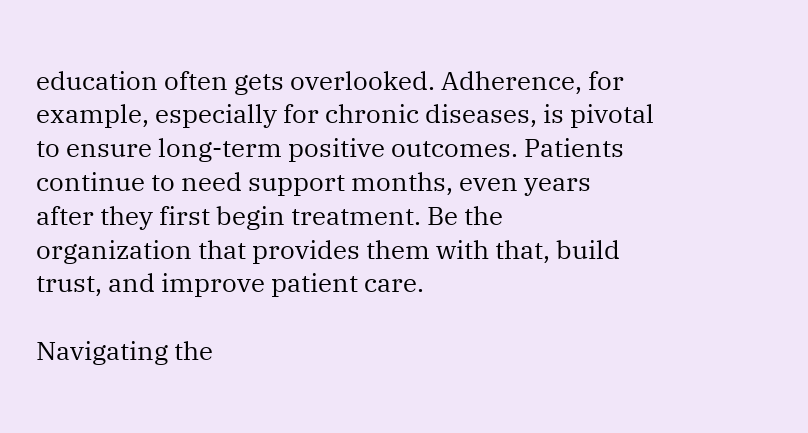education often gets overlooked. Adherence, for example, especially for chronic diseases, is pivotal to ensure long-term positive outcomes. Patients continue to need support months, even years after they first begin treatment. Be the organization that provides them with that, build trust, and improve patient care.

Navigating the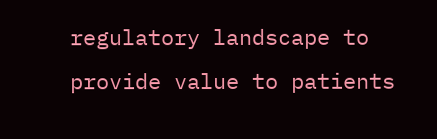regulatory landscape to provide value to patients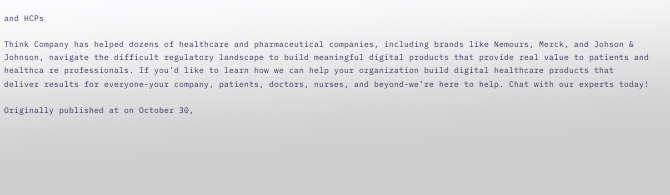and HCPs

Think Company has helped dozens of healthcare and pharmaceutical companies, including brands like Nemours, Merck, and Johson & Johnson, navigate the difficult regulatory landscape to build meaningful digital products that provide real value to patients and healthca re professionals. If you’d like to learn how we can help your organization build digital healthcare products that deliver results for everyone-your company, patients, doctors, nurses, and beyond-we’re here to help. Chat with our experts today!

Originally published at on October 30,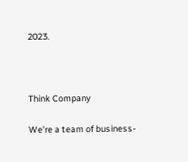2023.



Think Company

We’re a team of business-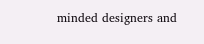minded designers and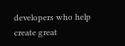developers who help create great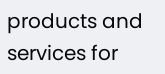products and services for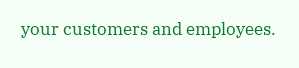your customers and employees.